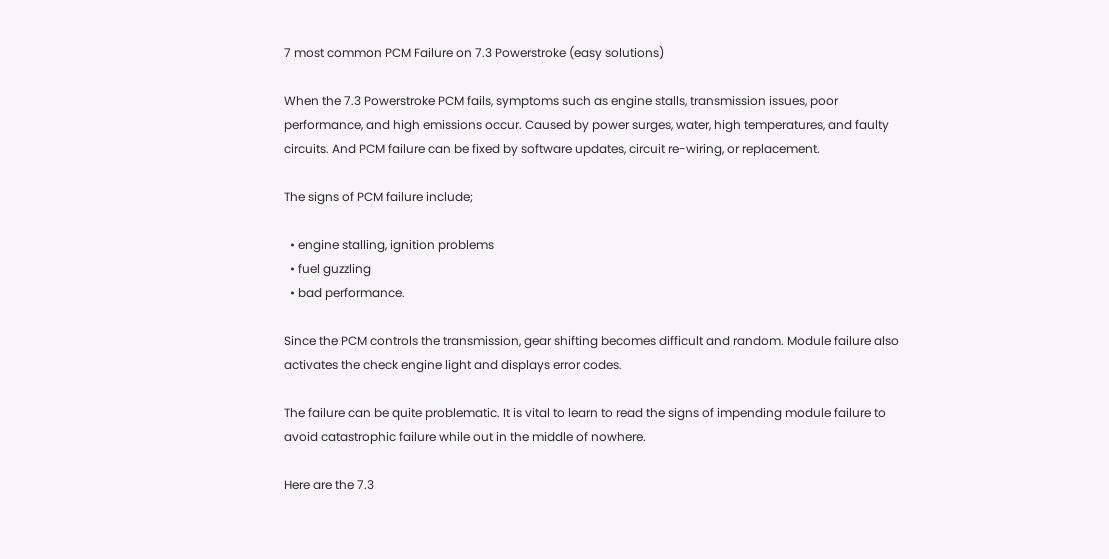7 most common PCM Failure on 7.3 Powerstroke (easy solutions)

When the 7.3 Powerstroke PCM fails, symptoms such as engine stalls, transmission issues, poor performance, and high emissions occur. Caused by power surges, water, high temperatures, and faulty circuits. And PCM failure can be fixed by software updates, circuit re-wiring, or replacement.

The signs of PCM failure include;

  • engine stalling, ignition problems
  • fuel guzzling
  • bad performance.

Since the PCM controls the transmission, gear shifting becomes difficult and random. Module failure also activates the check engine light and displays error codes.

The failure can be quite problematic. It is vital to learn to read the signs of impending module failure to avoid catastrophic failure while out in the middle of nowhere.

Here are the 7.3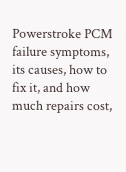Powerstroke PCM failure symptoms, its causes, how to fix it, and how much repairs cost,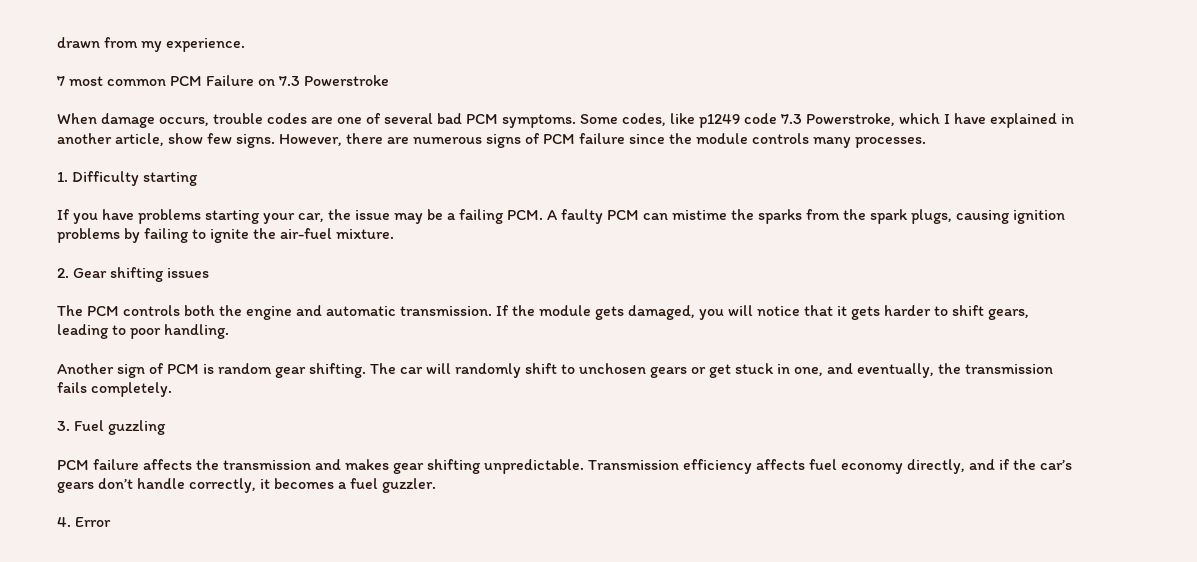drawn from my experience.

7 most common PCM Failure on 7.3 Powerstroke

When damage occurs, trouble codes are one of several bad PCM symptoms. Some codes, like p1249 code 7.3 Powerstroke, which I have explained in another article, show few signs. However, there are numerous signs of PCM failure since the module controls many processes.

1. Difficulty starting

If you have problems starting your car, the issue may be a failing PCM. A faulty PCM can mistime the sparks from the spark plugs, causing ignition problems by failing to ignite the air-fuel mixture.

2. Gear shifting issues

The PCM controls both the engine and automatic transmission. If the module gets damaged, you will notice that it gets harder to shift gears, leading to poor handling.

Another sign of PCM is random gear shifting. The car will randomly shift to unchosen gears or get stuck in one, and eventually, the transmission fails completely.

3. Fuel guzzling

PCM failure affects the transmission and makes gear shifting unpredictable. Transmission efficiency affects fuel economy directly, and if the car’s gears don’t handle correctly, it becomes a fuel guzzler.

4. Error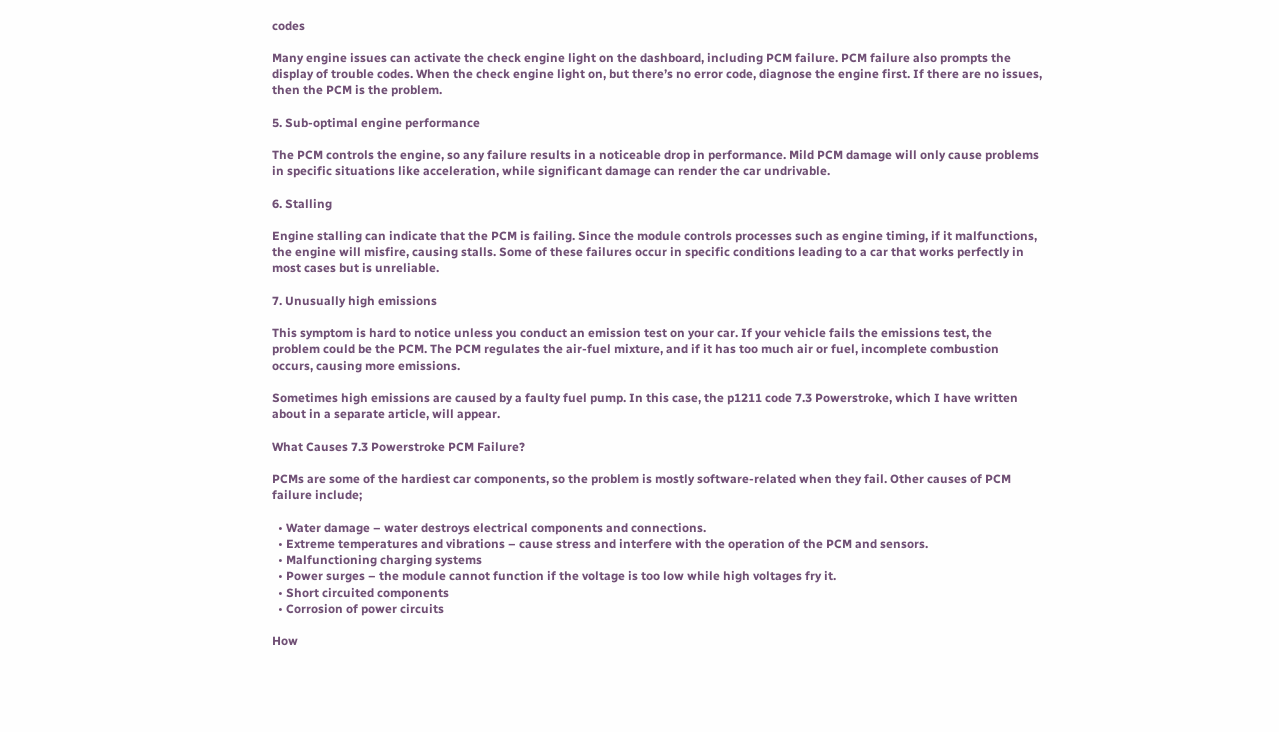codes

Many engine issues can activate the check engine light on the dashboard, including PCM failure. PCM failure also prompts the display of trouble codes. When the check engine light on, but there’s no error code, diagnose the engine first. If there are no issues, then the PCM is the problem.

5. Sub-optimal engine performance

The PCM controls the engine, so any failure results in a noticeable drop in performance. Mild PCM damage will only cause problems in specific situations like acceleration, while significant damage can render the car undrivable.

6. Stalling

Engine stalling can indicate that the PCM is failing. Since the module controls processes such as engine timing, if it malfunctions, the engine will misfire, causing stalls. Some of these failures occur in specific conditions leading to a car that works perfectly in most cases but is unreliable.

7. Unusually high emissions

This symptom is hard to notice unless you conduct an emission test on your car. If your vehicle fails the emissions test, the problem could be the PCM. The PCM regulates the air-fuel mixture, and if it has too much air or fuel, incomplete combustion occurs, causing more emissions.

Sometimes high emissions are caused by a faulty fuel pump. In this case, the p1211 code 7.3 Powerstroke, which I have written about in a separate article, will appear.

What Causes 7.3 Powerstroke PCM Failure?

PCMs are some of the hardiest car components, so the problem is mostly software-related when they fail. Other causes of PCM failure include;

  • Water damage – water destroys electrical components and connections.
  • Extreme temperatures and vibrations – cause stress and interfere with the operation of the PCM and sensors.
  • Malfunctioning charging systems
  • Power surges – the module cannot function if the voltage is too low while high voltages fry it.
  • Short circuited components
  • Corrosion of power circuits

How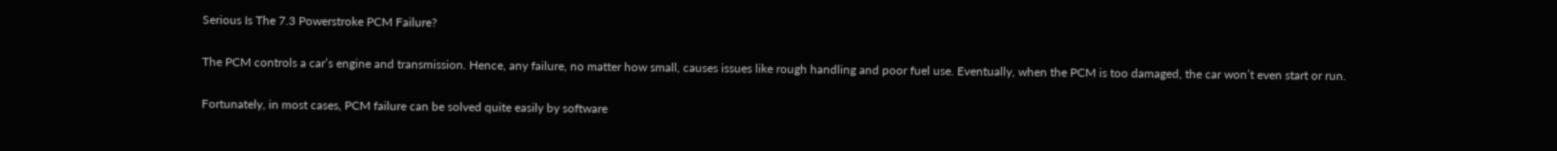Serious Is The 7.3 Powerstroke PCM Failure?

The PCM controls a car’s engine and transmission. Hence, any failure, no matter how small, causes issues like rough handling and poor fuel use. Eventually, when the PCM is too damaged, the car won’t even start or run.

Fortunately, in most cases, PCM failure can be solved quite easily by software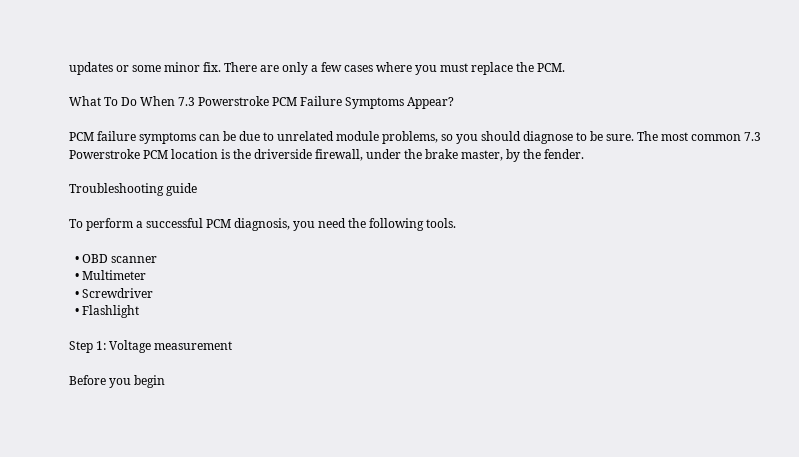updates or some minor fix. There are only a few cases where you must replace the PCM.

What To Do When 7.3 Powerstroke PCM Failure Symptoms Appear?

PCM failure symptoms can be due to unrelated module problems, so you should diagnose to be sure. The most common 7.3 Powerstroke PCM location is the driverside firewall, under the brake master, by the fender.

Troubleshooting guide

To perform a successful PCM diagnosis, you need the following tools.

  • OBD scanner
  • Multimeter
  • Screwdriver
  • Flashlight

Step 1: Voltage measurement

Before you begin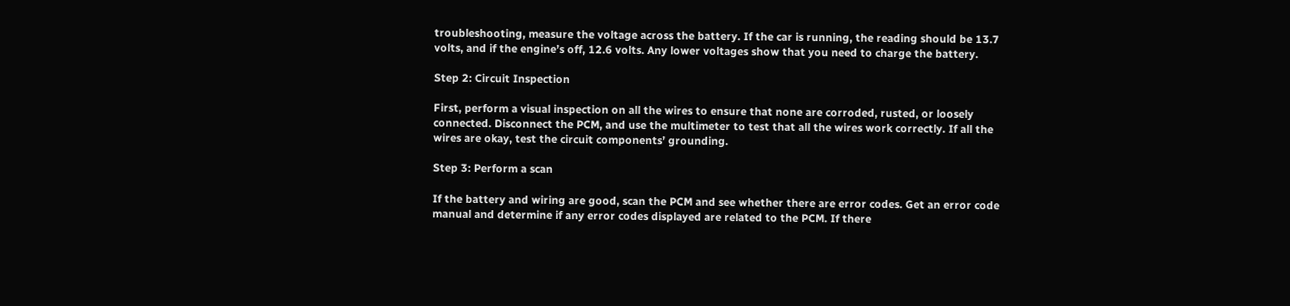troubleshooting, measure the voltage across the battery. If the car is running, the reading should be 13.7 volts, and if the engine’s off, 12.6 volts. Any lower voltages show that you need to charge the battery.

Step 2: Circuit Inspection

First, perform a visual inspection on all the wires to ensure that none are corroded, rusted, or loosely connected. Disconnect the PCM, and use the multimeter to test that all the wires work correctly. If all the wires are okay, test the circuit components’ grounding.

Step 3: Perform a scan

If the battery and wiring are good, scan the PCM and see whether there are error codes. Get an error code manual and determine if any error codes displayed are related to the PCM. If there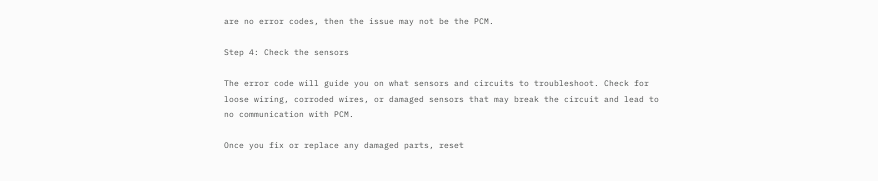are no error codes, then the issue may not be the PCM.

Step 4: Check the sensors

The error code will guide you on what sensors and circuits to troubleshoot. Check for loose wiring, corroded wires, or damaged sensors that may break the circuit and lead to no communication with PCM.

Once you fix or replace any damaged parts, reset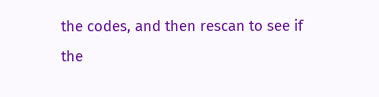the codes, and then rescan to see if the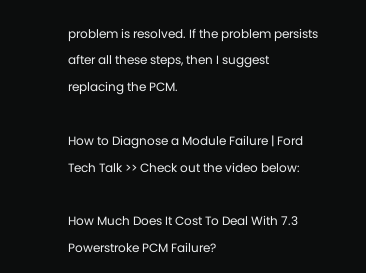problem is resolved. If the problem persists after all these steps, then I suggest replacing the PCM.

How to Diagnose a Module Failure | Ford Tech Talk >> Check out the video below:

How Much Does It Cost To Deal With 7.3 Powerstroke PCM Failure?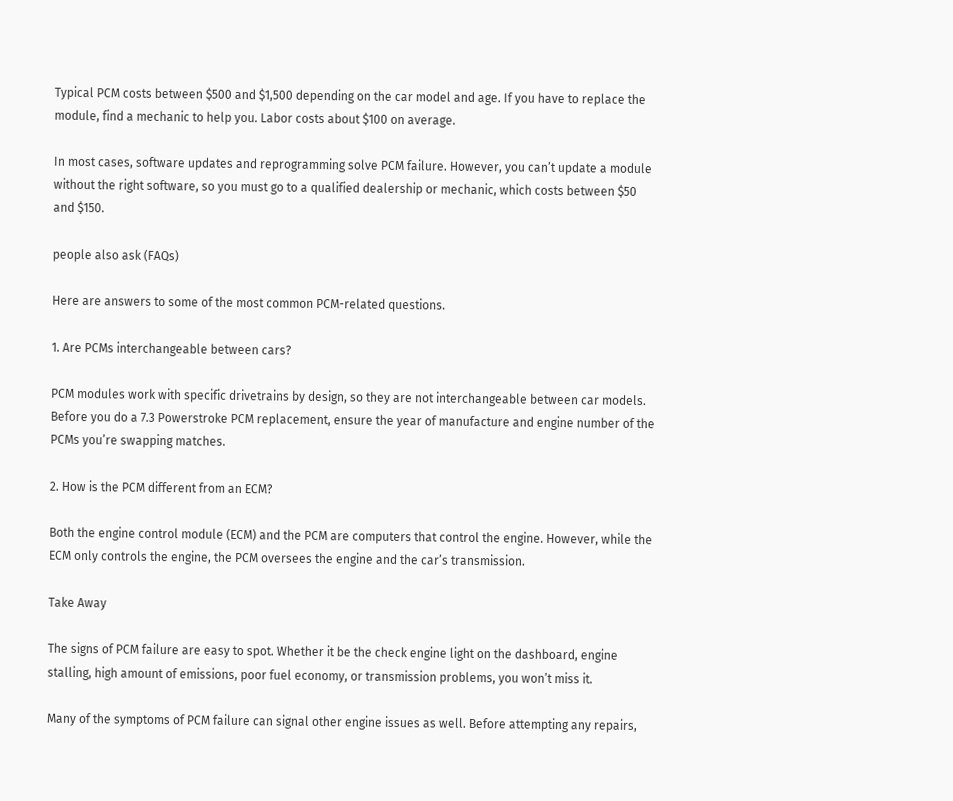Typical PCM costs between $500 and $1,500 depending on the car model and age. If you have to replace the module, find a mechanic to help you. Labor costs about $100 on average.

In most cases, software updates and reprogramming solve PCM failure. However, you can’t update a module without the right software, so you must go to a qualified dealership or mechanic, which costs between $50 and $150.

people also ask (FAQs)

Here are answers to some of the most common PCM-related questions.

1. Are PCMs interchangeable between cars?

PCM modules work with specific drivetrains by design, so they are not interchangeable between car models. Before you do a 7.3 Powerstroke PCM replacement, ensure the year of manufacture and engine number of the PCMs you’re swapping matches.

2. How is the PCM different from an ECM?

Both the engine control module (ECM) and the PCM are computers that control the engine. However, while the ECM only controls the engine, the PCM oversees the engine and the car’s transmission.

Take Away

The signs of PCM failure are easy to spot. Whether it be the check engine light on the dashboard, engine stalling, high amount of emissions, poor fuel economy, or transmission problems, you won’t miss it.

Many of the symptoms of PCM failure can signal other engine issues as well. Before attempting any repairs,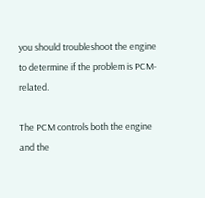you should troubleshoot the engine to determine if the problem is PCM-related.

The PCM controls both the engine and the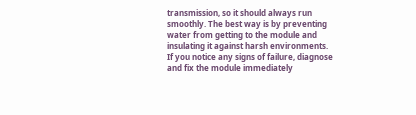transmission, so it should always run smoothly. The best way is by preventing water from getting to the module and insulating it against harsh environments. If you notice any signs of failure, diagnose and fix the module immediately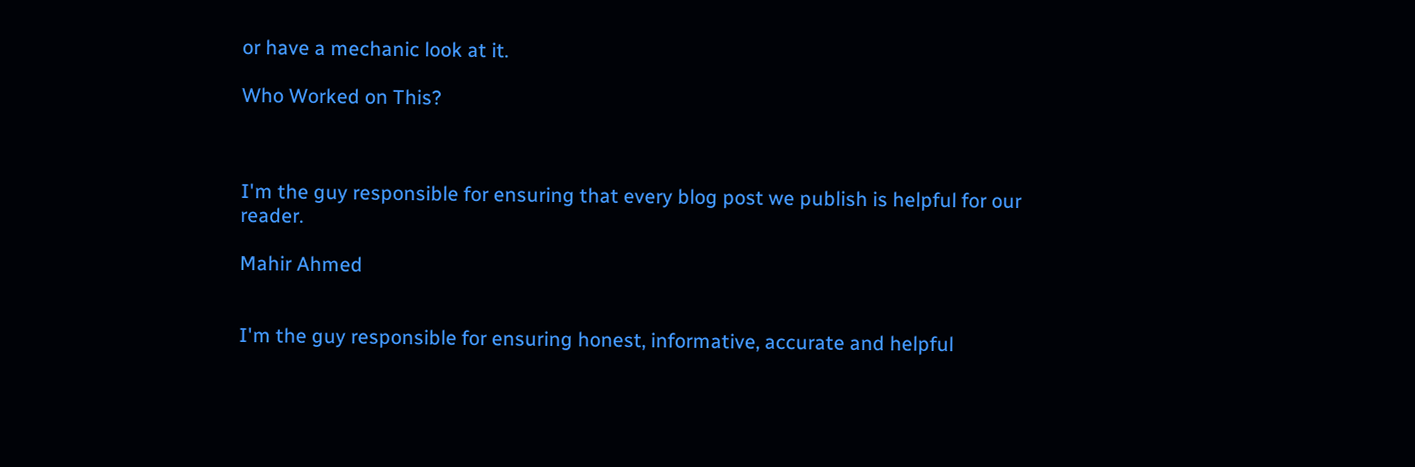or have a mechanic look at it.

Who Worked on This?



I'm the guy responsible for ensuring that every blog post we publish is helpful for our reader.

Mahir Ahmed


I'm the guy responsible for ensuring honest, informative, accurate and helpful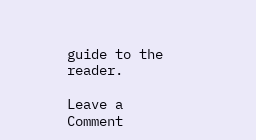guide to the reader.

Leave a Comment